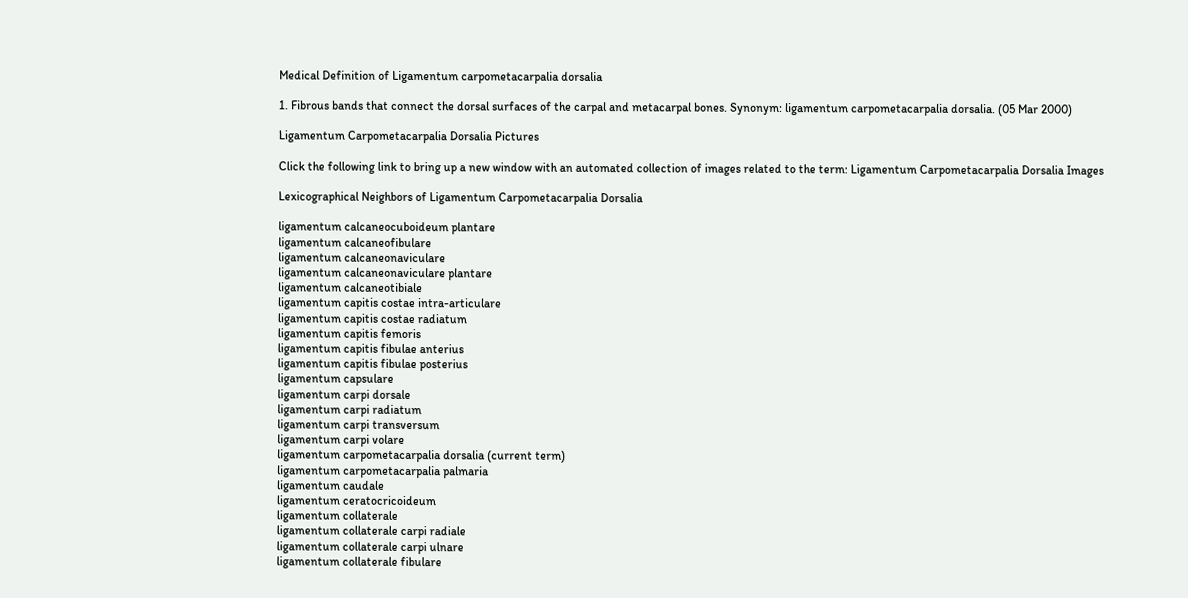Medical Definition of Ligamentum carpometacarpalia dorsalia

1. Fibrous bands that connect the dorsal surfaces of the carpal and metacarpal bones. Synonym: ligamentum carpometacarpalia dorsalia. (05 Mar 2000)

Ligamentum Carpometacarpalia Dorsalia Pictures

Click the following link to bring up a new window with an automated collection of images related to the term: Ligamentum Carpometacarpalia Dorsalia Images

Lexicographical Neighbors of Ligamentum Carpometacarpalia Dorsalia

ligamentum calcaneocuboideum plantare
ligamentum calcaneofibulare
ligamentum calcaneonaviculare
ligamentum calcaneonaviculare plantare
ligamentum calcaneotibiale
ligamentum capitis costae intra-articulare
ligamentum capitis costae radiatum
ligamentum capitis femoris
ligamentum capitis fibulae anterius
ligamentum capitis fibulae posterius
ligamentum capsulare
ligamentum carpi dorsale
ligamentum carpi radiatum
ligamentum carpi transversum
ligamentum carpi volare
ligamentum carpometacarpalia dorsalia (current term)
ligamentum carpometacarpalia palmaria
ligamentum caudale
ligamentum ceratocricoideum
ligamentum collaterale
ligamentum collaterale carpi radiale
ligamentum collaterale carpi ulnare
ligamentum collaterale fibulare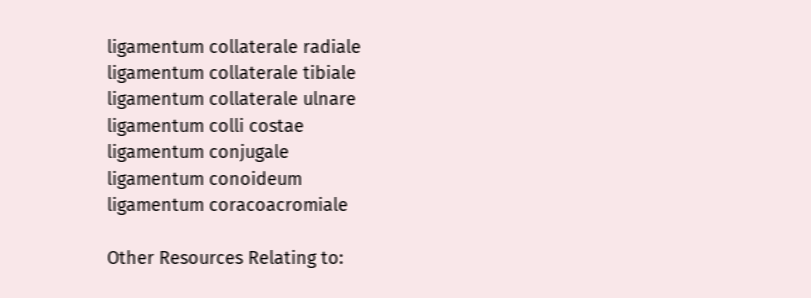ligamentum collaterale radiale
ligamentum collaterale tibiale
ligamentum collaterale ulnare
ligamentum colli costae
ligamentum conjugale
ligamentum conoideum
ligamentum coracoacromiale

Other Resources Relating to: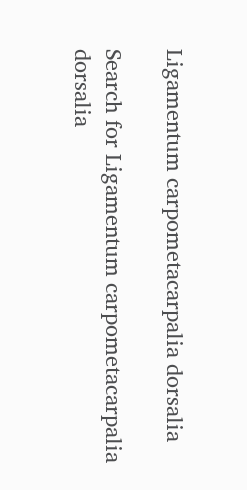Ligamentum carpometacarpalia dorsalia

Search for Ligamentum carpometacarpalia dorsalia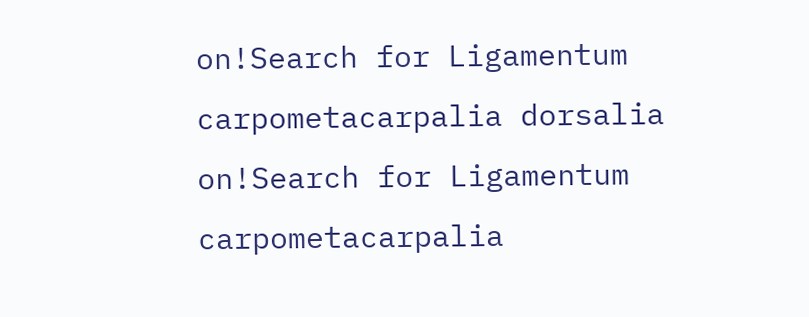on!Search for Ligamentum carpometacarpalia dorsalia on!Search for Ligamentum carpometacarpalia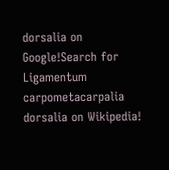dorsalia on Google!Search for Ligamentum carpometacarpalia dorsalia on Wikipedia!